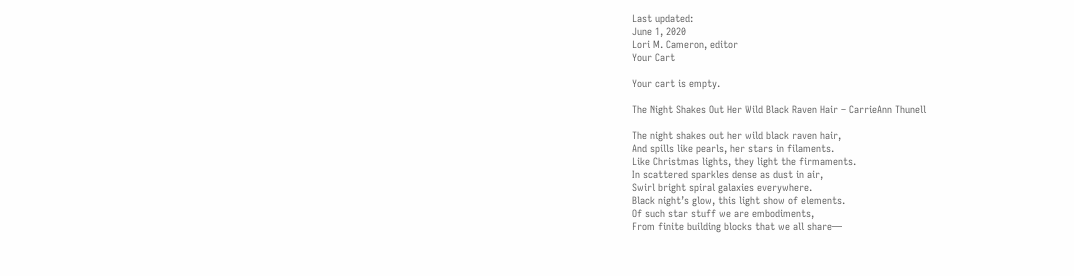Last updated:
June 1, 2020
Lori M. Cameron, editor
Your Cart

Your cart is empty.

The Night Shakes Out Her Wild Black Raven Hair – CarrieAnn Thunell

The night shakes out her wild black raven hair,
And spills like pearls, her stars in filaments.
Like Christmas lights, they light the firmaments.
In scattered sparkles dense as dust in air,
Swirl bright spiral galaxies everywhere.
Black night’s glow, this light show of elements.
Of such star stuff we are embodiments,
From finite building blocks that we all share—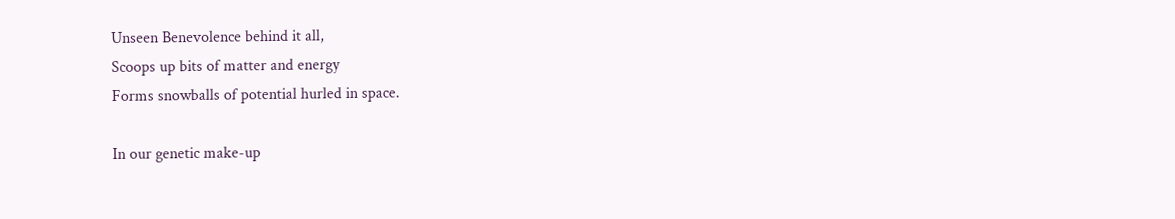Unseen Benevolence behind it all,
Scoops up bits of matter and energy
Forms snowballs of potential hurled in space.

In our genetic make-up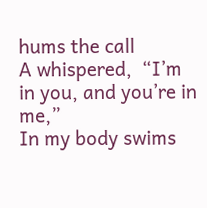hums the call
A whispered,  “I’m in you, and you’re in me,”
In my body swims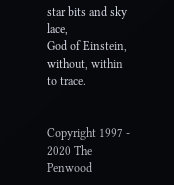star bits and sky lace,
God of Einstein, without, within to trace.


Copyright 1997 - 2020 The Penwood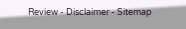Review - Disclaimer - Sitemap